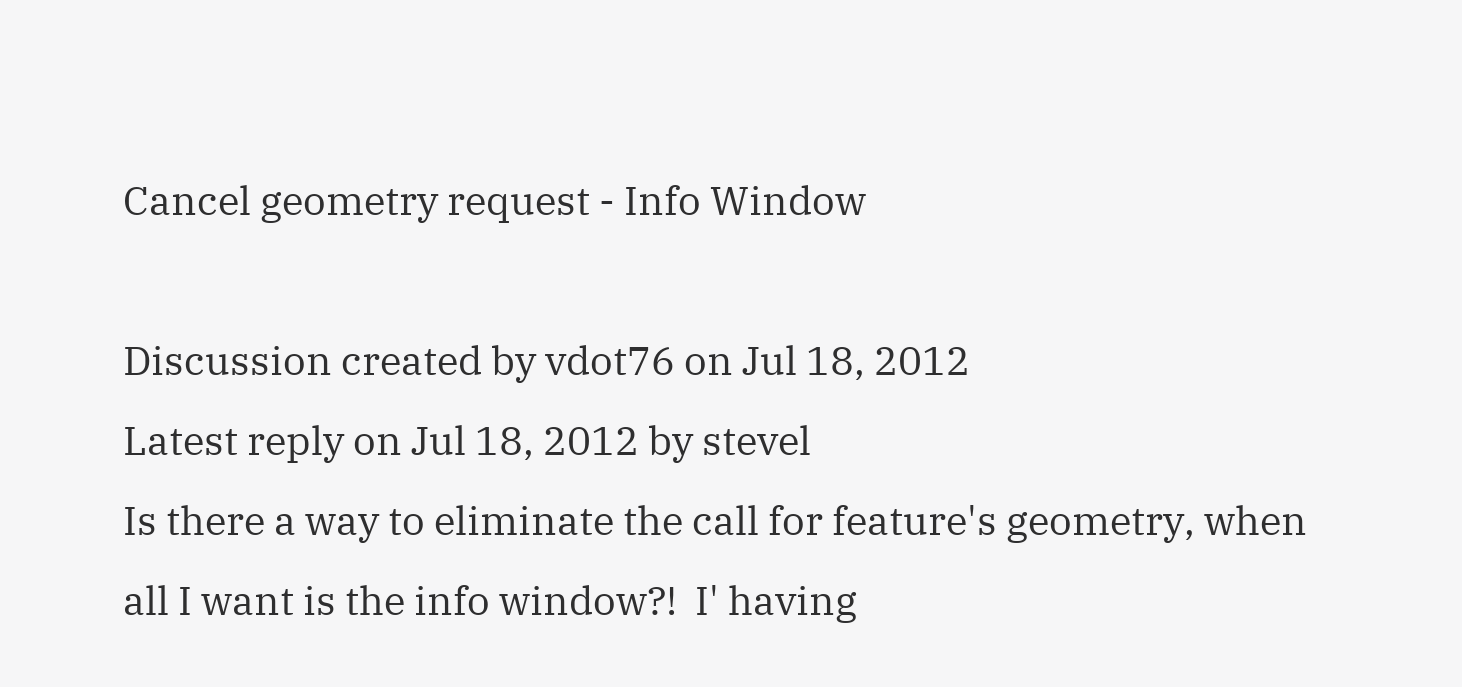Cancel geometry request - Info Window

Discussion created by vdot76 on Jul 18, 2012
Latest reply on Jul 18, 2012 by stevel
Is there a way to eliminate the call for feature's geometry, when all I want is the info window?!  I' having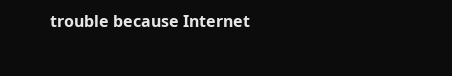trouble because Internet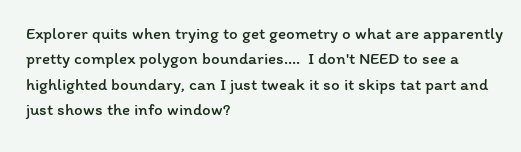Explorer quits when trying to get geometry o what are apparently pretty complex polygon boundaries....  I don't NEED to see a highlighted boundary, can I just tweak it so it skips tat part and just shows the info window?